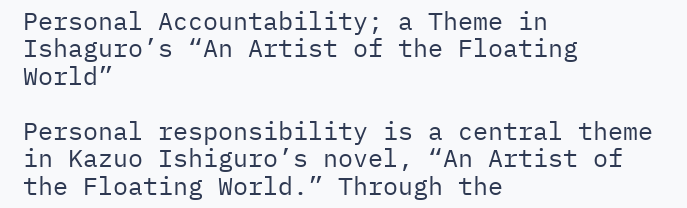Personal Accountability; a Theme in Ishaguro’s “An Artist of the Floating World”

Personal responsibility is a central theme in Kazuo Ishiguro’s novel, “An Artist of the Floating World.” Through the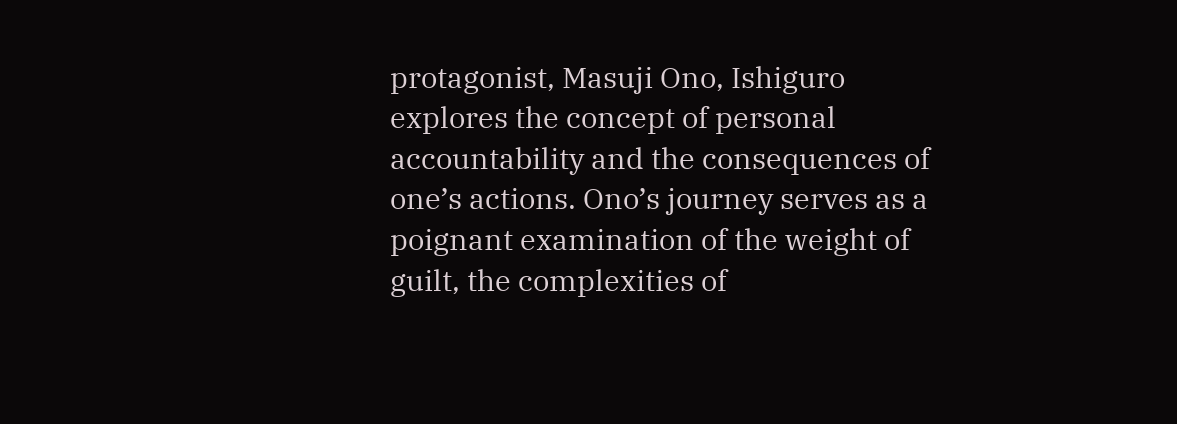protagonist, Masuji Ono, Ishiguro explores the concept of personal accountability and the consequences of one’s actions. Ono’s journey serves as a poignant examination of the weight of guilt, the complexities of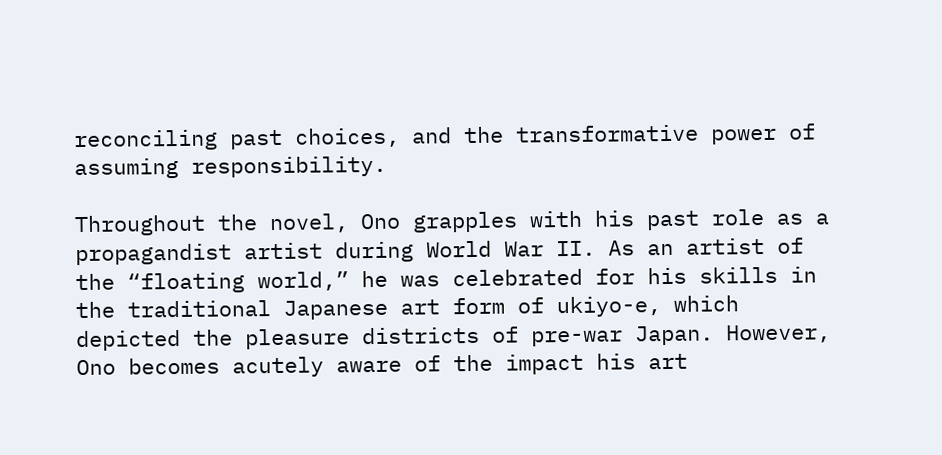reconciling past choices, and the transformative power of assuming responsibility.

Throughout the novel, Ono grapples with his past role as a propagandist artist during World War II. As an artist of the “floating world,” he was celebrated for his skills in the traditional Japanese art form of ukiyo-e, which depicted the pleasure districts of pre-war Japan. However, Ono becomes acutely aware of the impact his art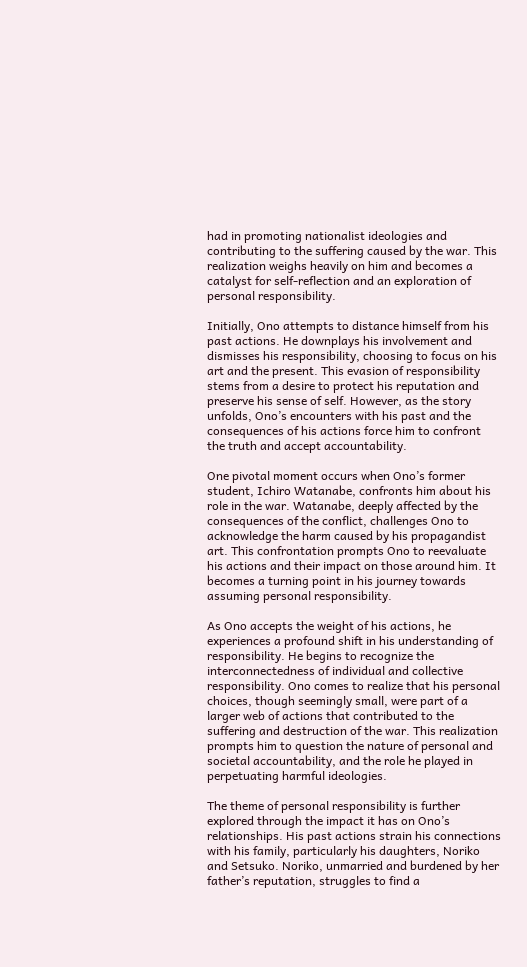had in promoting nationalist ideologies and contributing to the suffering caused by the war. This realization weighs heavily on him and becomes a catalyst for self-reflection and an exploration of personal responsibility.

Initially, Ono attempts to distance himself from his past actions. He downplays his involvement and dismisses his responsibility, choosing to focus on his art and the present. This evasion of responsibility stems from a desire to protect his reputation and preserve his sense of self. However, as the story unfolds, Ono’s encounters with his past and the consequences of his actions force him to confront the truth and accept accountability.

One pivotal moment occurs when Ono’s former student, Ichiro Watanabe, confronts him about his role in the war. Watanabe, deeply affected by the consequences of the conflict, challenges Ono to acknowledge the harm caused by his propagandist art. This confrontation prompts Ono to reevaluate his actions and their impact on those around him. It becomes a turning point in his journey towards assuming personal responsibility.

As Ono accepts the weight of his actions, he experiences a profound shift in his understanding of responsibility. He begins to recognize the interconnectedness of individual and collective responsibility. Ono comes to realize that his personal choices, though seemingly small, were part of a larger web of actions that contributed to the suffering and destruction of the war. This realization prompts him to question the nature of personal and societal accountability, and the role he played in perpetuating harmful ideologies.

The theme of personal responsibility is further explored through the impact it has on Ono’s relationships. His past actions strain his connections with his family, particularly his daughters, Noriko and Setsuko. Noriko, unmarried and burdened by her father’s reputation, struggles to find a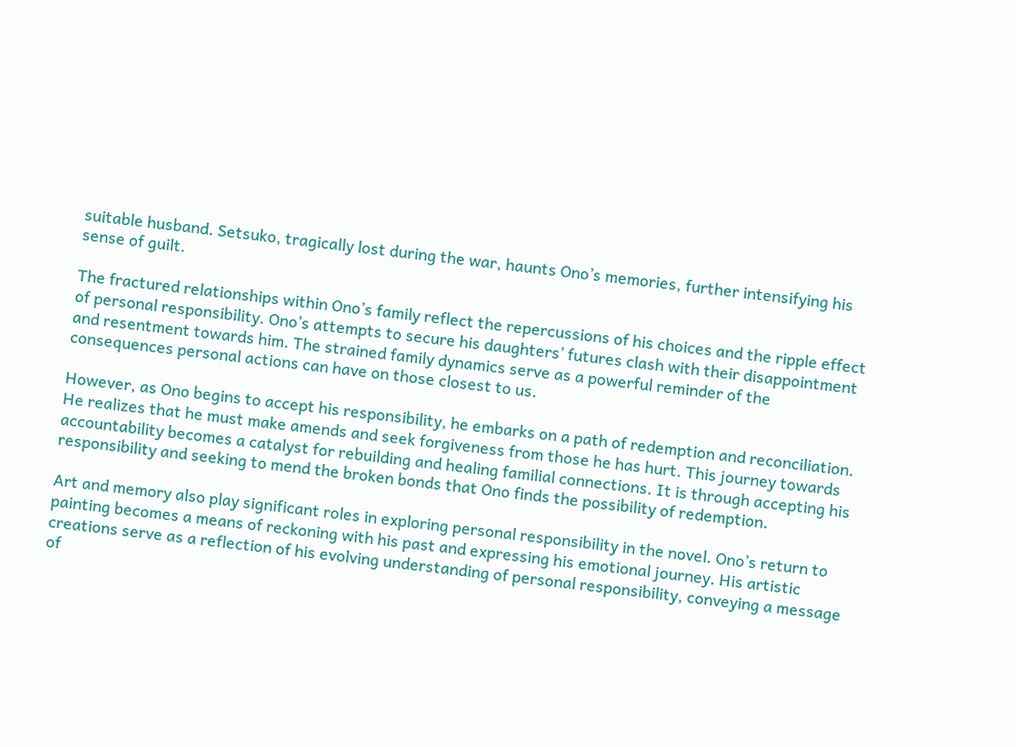suitable husband. Setsuko, tragically lost during the war, haunts Ono’s memories, further intensifying his sense of guilt.

The fractured relationships within Ono’s family reflect the repercussions of his choices and the ripple effect of personal responsibility. Ono’s attempts to secure his daughters’ futures clash with their disappointment and resentment towards him. The strained family dynamics serve as a powerful reminder of the consequences personal actions can have on those closest to us.

However, as Ono begins to accept his responsibility, he embarks on a path of redemption and reconciliation. He realizes that he must make amends and seek forgiveness from those he has hurt. This journey towards accountability becomes a catalyst for rebuilding and healing familial connections. It is through accepting his responsibility and seeking to mend the broken bonds that Ono finds the possibility of redemption.

Art and memory also play significant roles in exploring personal responsibility in the novel. Ono’s return to painting becomes a means of reckoning with his past and expressing his emotional journey. His artistic creations serve as a reflection of his evolving understanding of personal responsibility, conveying a message of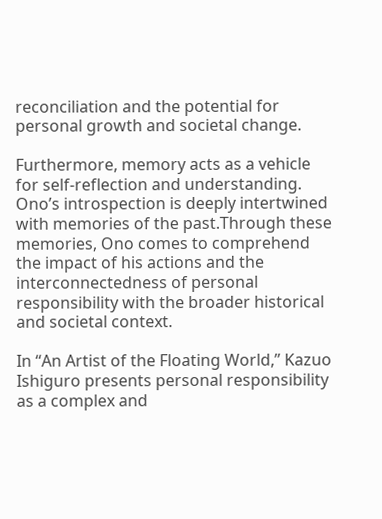reconciliation and the potential for personal growth and societal change.

Furthermore, memory acts as a vehicle for self-reflection and understanding. Ono’s introspection is deeply intertwined with memories of the past.Through these memories, Ono comes to comprehend the impact of his actions and the interconnectedness of personal responsibility with the broader historical and societal context.

In “An Artist of the Floating World,” Kazuo Ishiguro presents personal responsibility as a complex and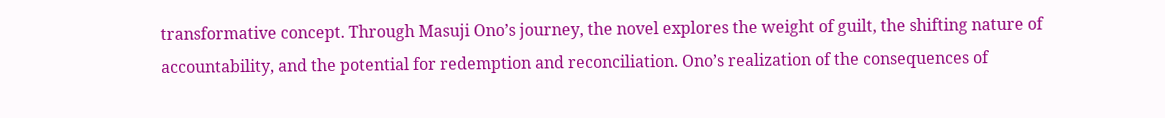transformative concept. Through Masuji Ono’s journey, the novel explores the weight of guilt, the shifting nature of accountability, and the potential for redemption and reconciliation. Ono’s realization of the consequences of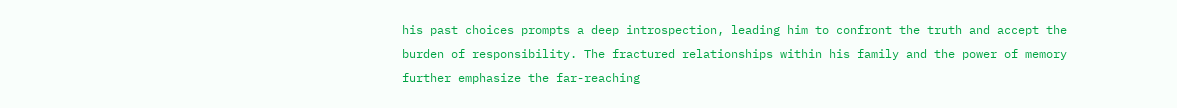his past choices prompts a deep introspection, leading him to confront the truth and accept the burden of responsibility. The fractured relationships within his family and the power of memory further emphasize the far-reaching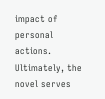impact of personal actions. Ultimately, the novel serves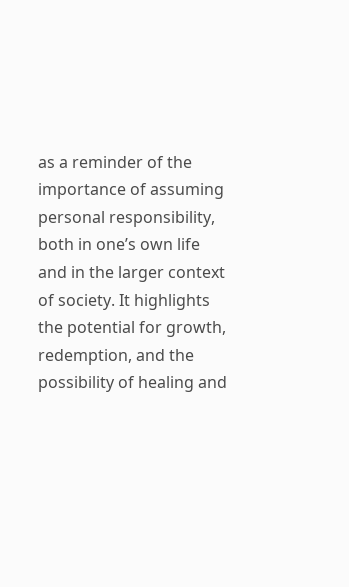as a reminder of the importance of assuming personal responsibility, both in one’s own life and in the larger context of society. It highlights the potential for growth, redemption, and the possibility of healing and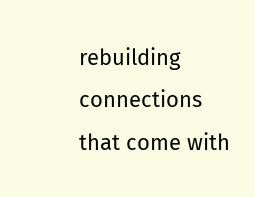rebuilding connections that come with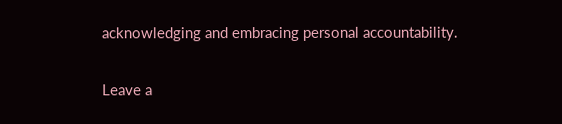acknowledging and embracing personal accountability.

Leave a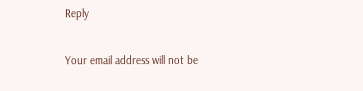Reply

Your email address will not be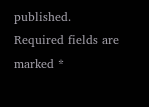published. Required fields are marked *